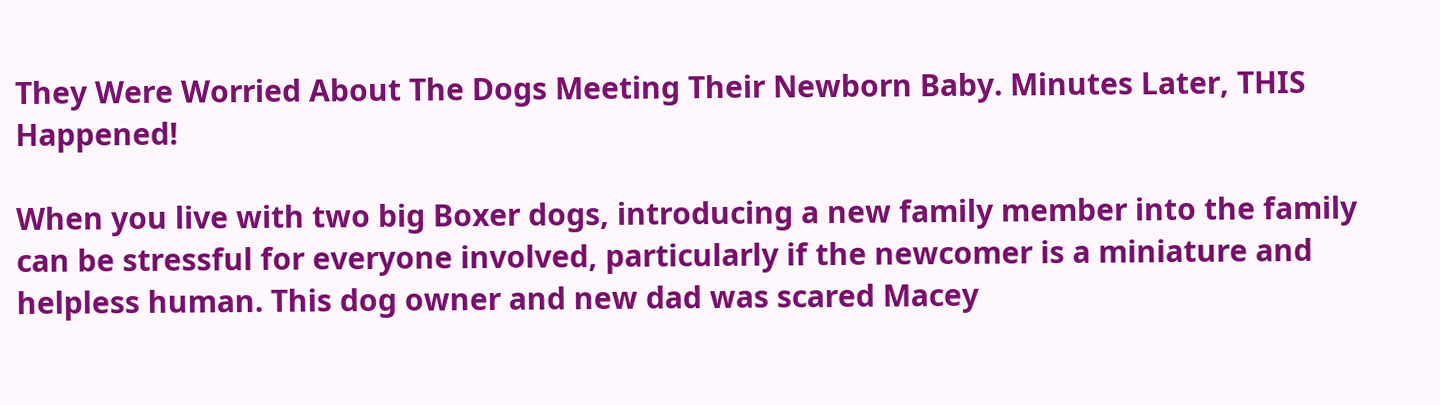They Were Worried About The Dogs Meeting Their Newborn Baby. Minutes Later, THIS Happened!

When you live with two big Boxer dogs, introducing a new family member into the family can be stressful for everyone involved, particularly if the newcomer is a miniature and helpless human. This dog owner and new dad was scared Macey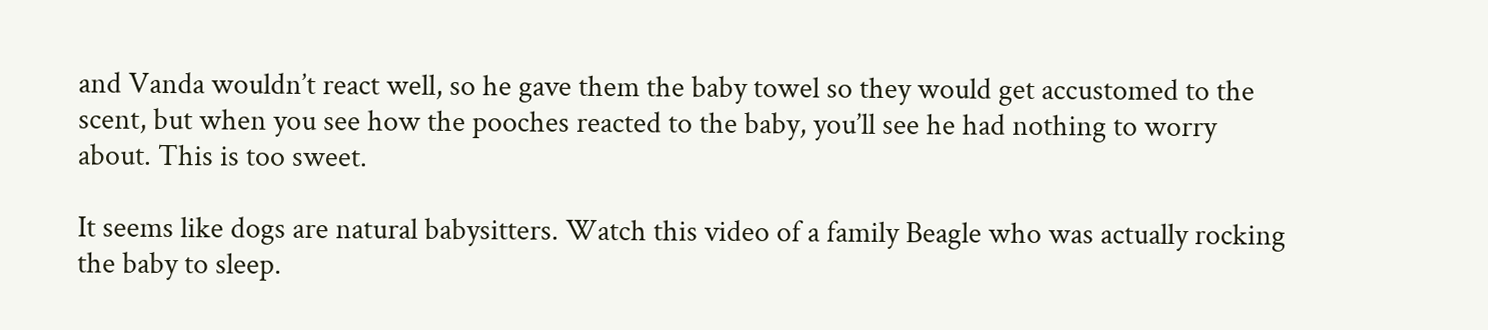and Vanda wouldn’t react well, so he gave them the baby towel so they would get accustomed to the scent, but when you see how the pooches reacted to the baby, you’ll see he had nothing to worry about. This is too sweet.

It seems like dogs are natural babysitters. Watch this video of a family Beagle who was actually rocking the baby to sleep.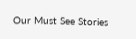Our Must See Stories